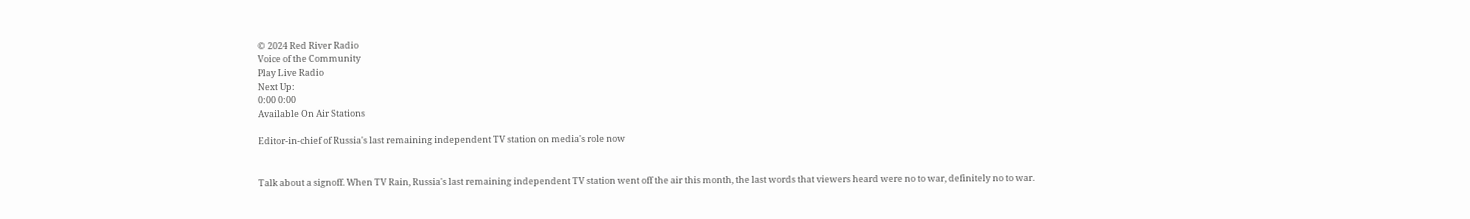© 2024 Red River Radio
Voice of the Community
Play Live Radio
Next Up:
0:00 0:00
Available On Air Stations

Editor-in-chief of Russia's last remaining independent TV station on media's role now


Talk about a signoff. When TV Rain, Russia's last remaining independent TV station went off the air this month, the last words that viewers heard were no to war, definitely no to war.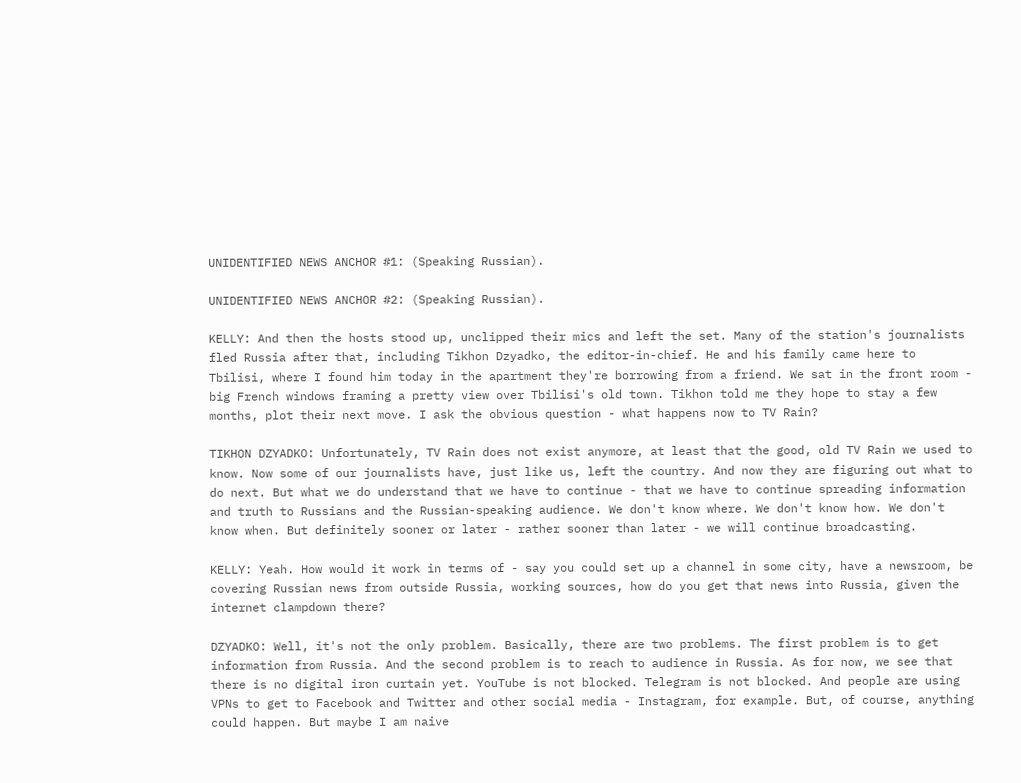UNIDENTIFIED NEWS ANCHOR #1: (Speaking Russian).

UNIDENTIFIED NEWS ANCHOR #2: (Speaking Russian).

KELLY: And then the hosts stood up, unclipped their mics and left the set. Many of the station's journalists fled Russia after that, including Tikhon Dzyadko, the editor-in-chief. He and his family came here to Tbilisi, where I found him today in the apartment they're borrowing from a friend. We sat in the front room - big French windows framing a pretty view over Tbilisi's old town. Tikhon told me they hope to stay a few months, plot their next move. I ask the obvious question - what happens now to TV Rain?

TIKHON DZYADKO: Unfortunately, TV Rain does not exist anymore, at least that the good, old TV Rain we used to know. Now some of our journalists have, just like us, left the country. And now they are figuring out what to do next. But what we do understand that we have to continue - that we have to continue spreading information and truth to Russians and the Russian-speaking audience. We don't know where. We don't know how. We don't know when. But definitely sooner or later - rather sooner than later - we will continue broadcasting.

KELLY: Yeah. How would it work in terms of - say you could set up a channel in some city, have a newsroom, be covering Russian news from outside Russia, working sources, how do you get that news into Russia, given the internet clampdown there?

DZYADKO: Well, it's not the only problem. Basically, there are two problems. The first problem is to get information from Russia. And the second problem is to reach to audience in Russia. As for now, we see that there is no digital iron curtain yet. YouTube is not blocked. Telegram is not blocked. And people are using VPNs to get to Facebook and Twitter and other social media - Instagram, for example. But, of course, anything could happen. But maybe I am naive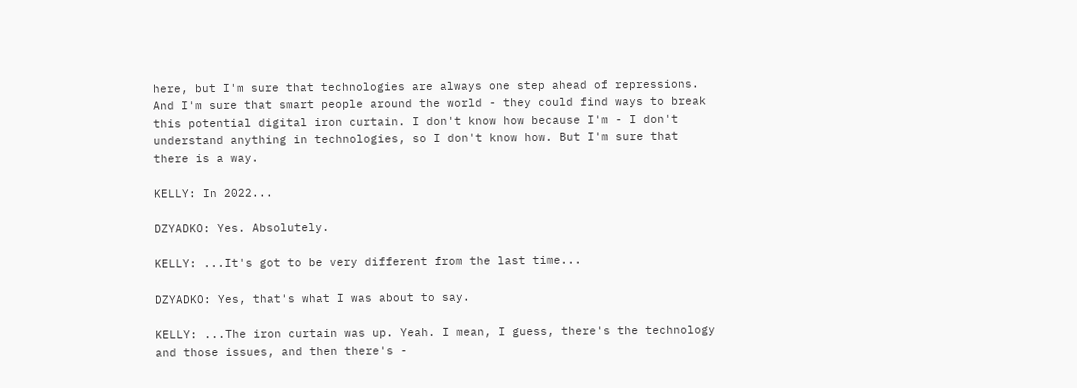here, but I'm sure that technologies are always one step ahead of repressions. And I'm sure that smart people around the world - they could find ways to break this potential digital iron curtain. I don't know how because I'm - I don't understand anything in technologies, so I don't know how. But I'm sure that there is a way.

KELLY: In 2022...

DZYADKO: Yes. Absolutely.

KELLY: ...It's got to be very different from the last time...

DZYADKO: Yes, that's what I was about to say.

KELLY: ...The iron curtain was up. Yeah. I mean, I guess, there's the technology and those issues, and then there's -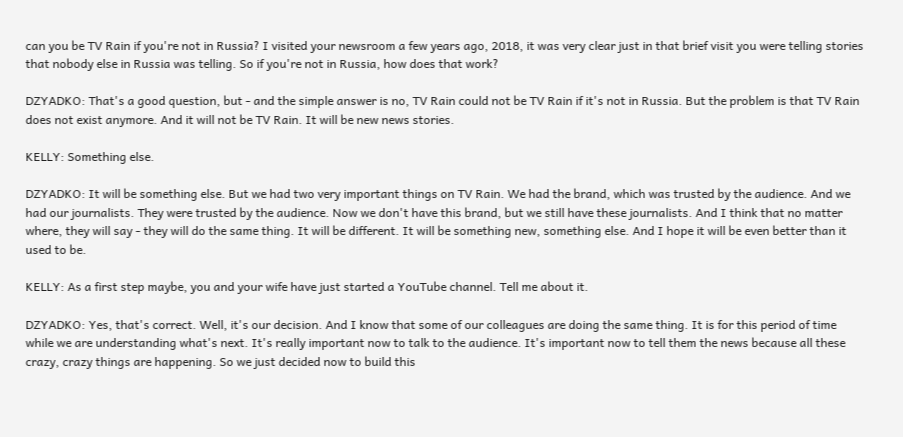can you be TV Rain if you're not in Russia? I visited your newsroom a few years ago, 2018, it was very clear just in that brief visit you were telling stories that nobody else in Russia was telling. So if you're not in Russia, how does that work?

DZYADKO: That's a good question, but - and the simple answer is no, TV Rain could not be TV Rain if it's not in Russia. But the problem is that TV Rain does not exist anymore. And it will not be TV Rain. It will be new news stories.

KELLY: Something else.

DZYADKO: It will be something else. But we had two very important things on TV Rain. We had the brand, which was trusted by the audience. And we had our journalists. They were trusted by the audience. Now we don't have this brand, but we still have these journalists. And I think that no matter where, they will say - they will do the same thing. It will be different. It will be something new, something else. And I hope it will be even better than it used to be.

KELLY: As a first step maybe, you and your wife have just started a YouTube channel. Tell me about it.

DZYADKO: Yes, that's correct. Well, it's our decision. And I know that some of our colleagues are doing the same thing. It is for this period of time while we are understanding what's next. It's really important now to talk to the audience. It's important now to tell them the news because all these crazy, crazy things are happening. So we just decided now to build this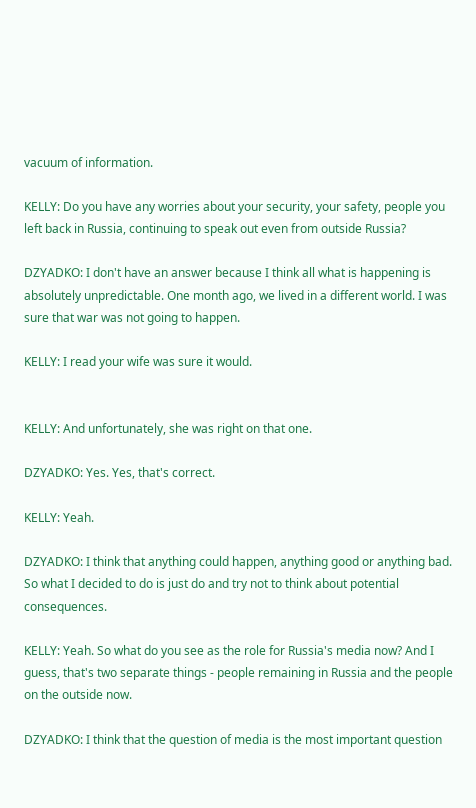vacuum of information.

KELLY: Do you have any worries about your security, your safety, people you left back in Russia, continuing to speak out even from outside Russia?

DZYADKO: I don't have an answer because I think all what is happening is absolutely unpredictable. One month ago, we lived in a different world. I was sure that war was not going to happen.

KELLY: I read your wife was sure it would.


KELLY: And unfortunately, she was right on that one.

DZYADKO: Yes. Yes, that's correct.

KELLY: Yeah.

DZYADKO: I think that anything could happen, anything good or anything bad. So what I decided to do is just do and try not to think about potential consequences.

KELLY: Yeah. So what do you see as the role for Russia's media now? And I guess, that's two separate things - people remaining in Russia and the people on the outside now.

DZYADKO: I think that the question of media is the most important question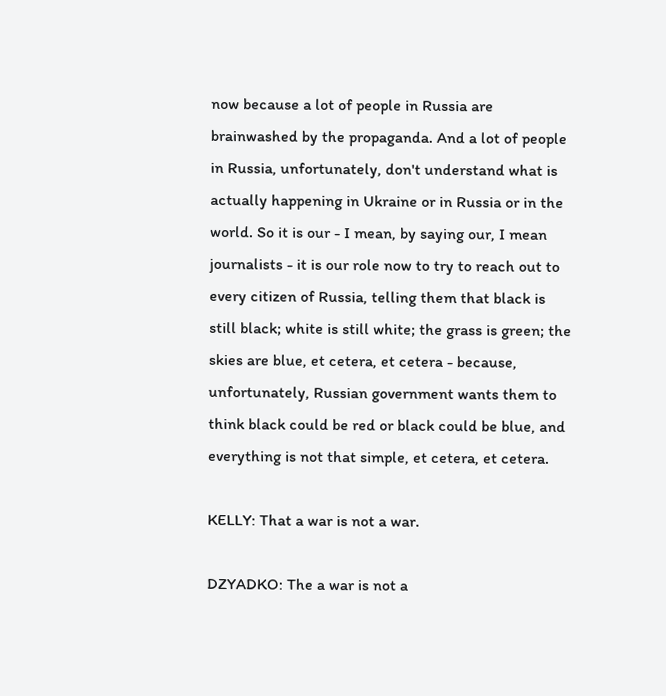now because a lot of people in Russia are brainwashed by the propaganda. And a lot of people in Russia, unfortunately, don't understand what is actually happening in Ukraine or in Russia or in the world. So it is our - I mean, by saying our, I mean journalists - it is our role now to try to reach out to every citizen of Russia, telling them that black is still black; white is still white; the grass is green; the skies are blue, et cetera, et cetera - because, unfortunately, Russian government wants them to think black could be red or black could be blue, and everything is not that simple, et cetera, et cetera.

KELLY: That a war is not a war.

DZYADKO: The a war is not a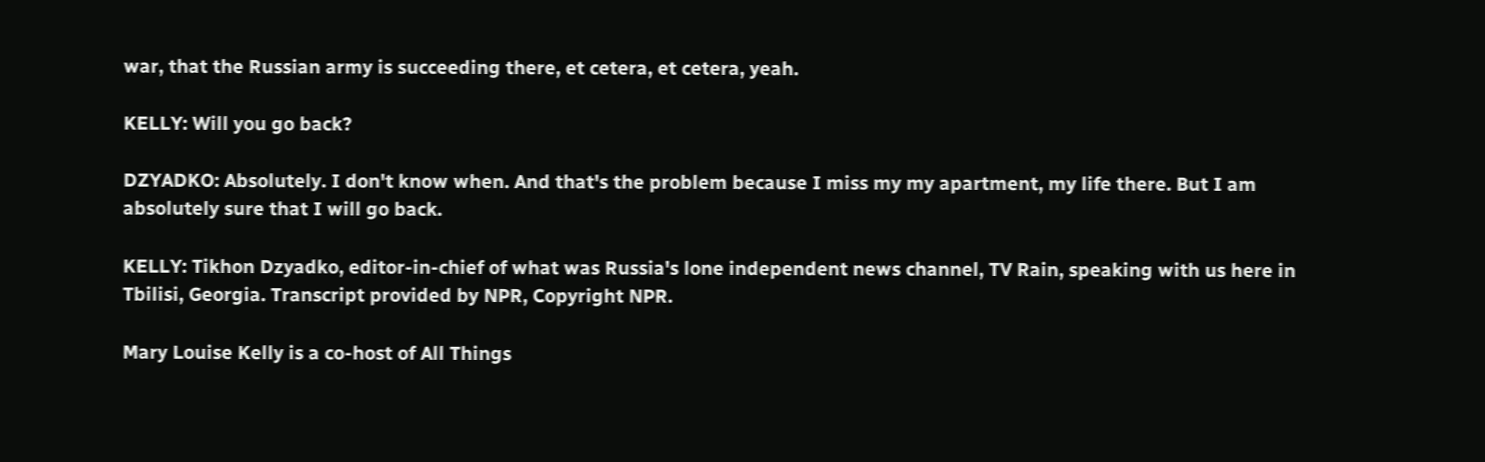war, that the Russian army is succeeding there, et cetera, et cetera, yeah.

KELLY: Will you go back?

DZYADKO: Absolutely. I don't know when. And that's the problem because I miss my my apartment, my life there. But I am absolutely sure that I will go back.

KELLY: Tikhon Dzyadko, editor-in-chief of what was Russia's lone independent news channel, TV Rain, speaking with us here in Tbilisi, Georgia. Transcript provided by NPR, Copyright NPR.

Mary Louise Kelly is a co-host of All Things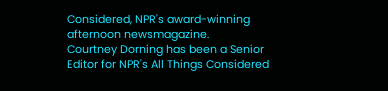Considered, NPR's award-winning afternoon newsmagazine.
Courtney Dorning has been a Senior Editor for NPR's All Things Considered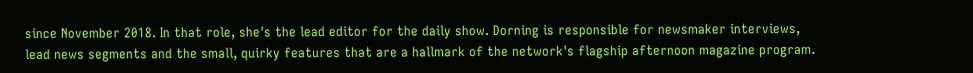since November 2018. In that role, she's the lead editor for the daily show. Dorning is responsible for newsmaker interviews, lead news segments and the small, quirky features that are a hallmark of the network's flagship afternoon magazine program.